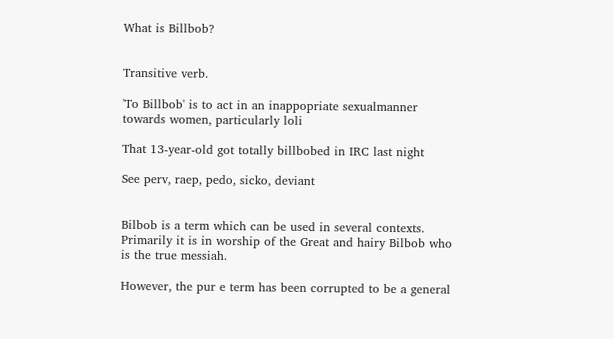What is Billbob?


Transitive verb.

'To Billbob' is to act in an inappopriate sexualmanner towards women, particularly loli

That 13-year-old got totally billbobed in IRC last night

See perv, raep, pedo, sicko, deviant


Bilbob is a term which can be used in several contexts. Primarily it is in worship of the Great and hairy Bilbob who is the true messiah.

However, the pur e term has been corrupted to be a general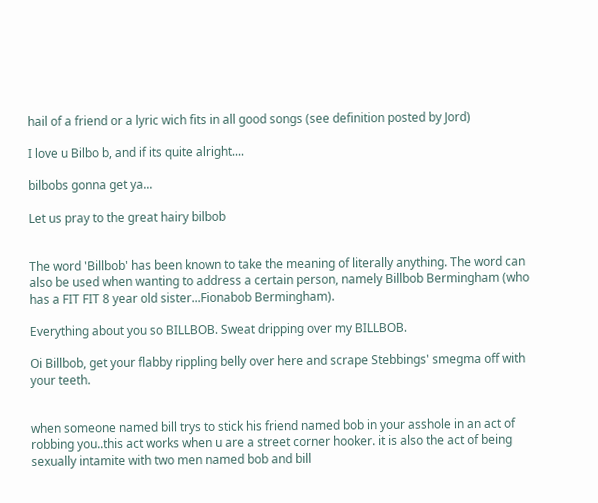hail of a friend or a lyric wich fits in all good songs (see definition posted by Jord)

I love u Bilbo b, and if its quite alright....

bilbobs gonna get ya...

Let us pray to the great hairy bilbob


The word 'Billbob' has been known to take the meaning of literally anything. The word can also be used when wanting to address a certain person, namely Billbob Bermingham (who has a FIT FIT 8 year old sister...Fionabob Bermingham).

Everything about you so BILLBOB. Sweat dripping over my BILLBOB.

Oi Billbob, get your flabby rippling belly over here and scrape Stebbings' smegma off with your teeth.


when someone named bill trys to stick his friend named bob in your asshole in an act of robbing you..this act works when u are a street corner hooker. it is also the act of being sexually intamite with two men named bob and bill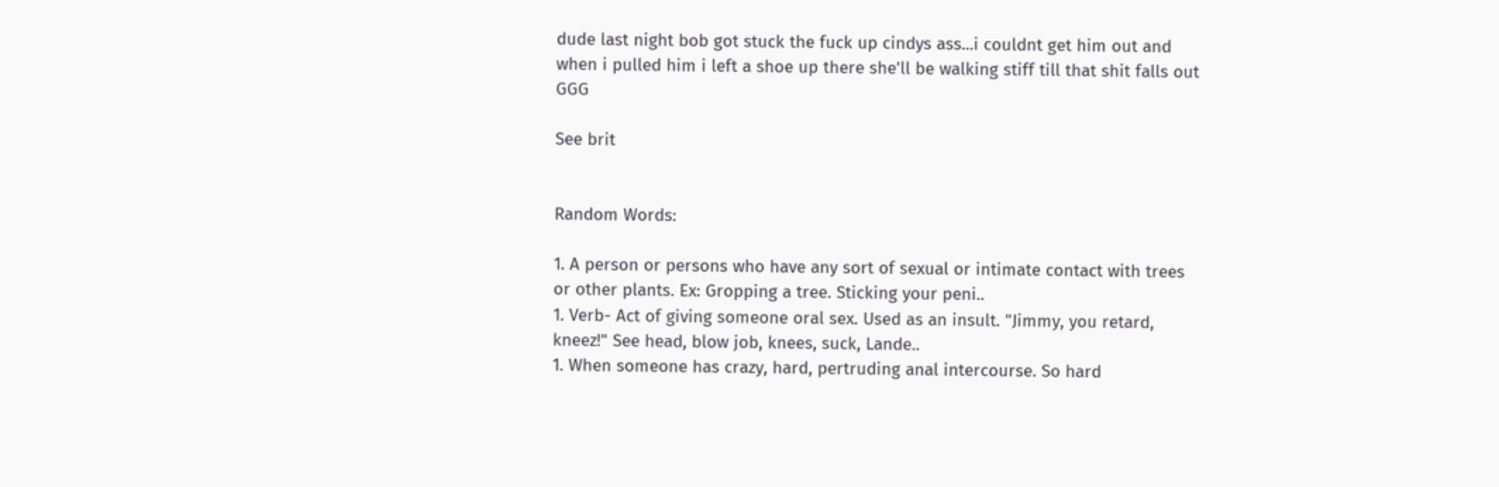dude last night bob got stuck the fuck up cindys ass...i couldnt get him out and when i pulled him i left a shoe up there she'll be walking stiff till that shit falls out GGG

See brit


Random Words:

1. A person or persons who have any sort of sexual or intimate contact with trees or other plants. Ex: Gropping a tree. Sticking your peni..
1. Verb- Act of giving someone oral sex. Used as an insult. "Jimmy, you retard, kneez!" See head, blow job, knees, suck, Lande..
1. When someone has crazy, hard, pertruding anal intercourse. So hard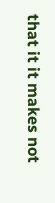that it it makes not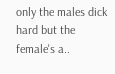only the males dick hard but the female's a..